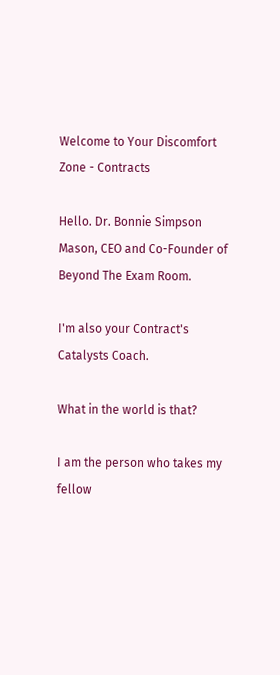Welcome to Your Discomfort Zone - Contracts

Hello. Dr. Bonnie Simpson Mason, CEO and Co-Founder of Beyond The Exam Room.

I'm also your Contract's Catalysts Coach.

What in the world is that?

I am the person who takes my fellow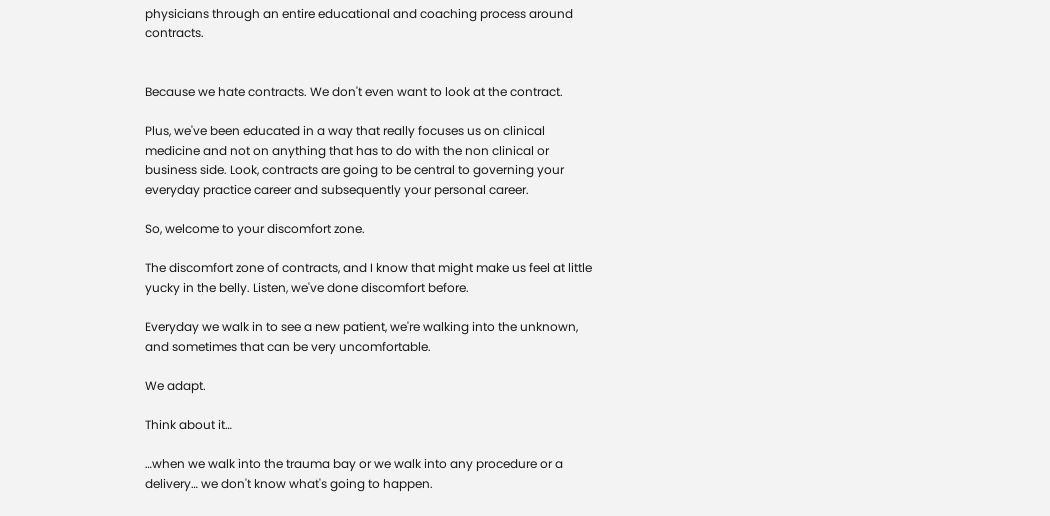physicians through an entire educational and coaching process around contracts.


Because we hate contracts. We don't even want to look at the contract.

Plus, we've been educated in a way that really focuses us on clinical medicine and not on anything that has to do with the non clinical or business side. Look, contracts are going to be central to governing your everyday practice career and subsequently your personal career.

So, welcome to your discomfort zone.

The discomfort zone of contracts, and I know that might make us feel at little yucky in the belly. Listen, we've done discomfort before.

Everyday we walk in to see a new patient, we're walking into the unknown, and sometimes that can be very uncomfortable.

We adapt.

Think about it…

…when we walk into the trauma bay or we walk into any procedure or a delivery… we don't know what's going to happen.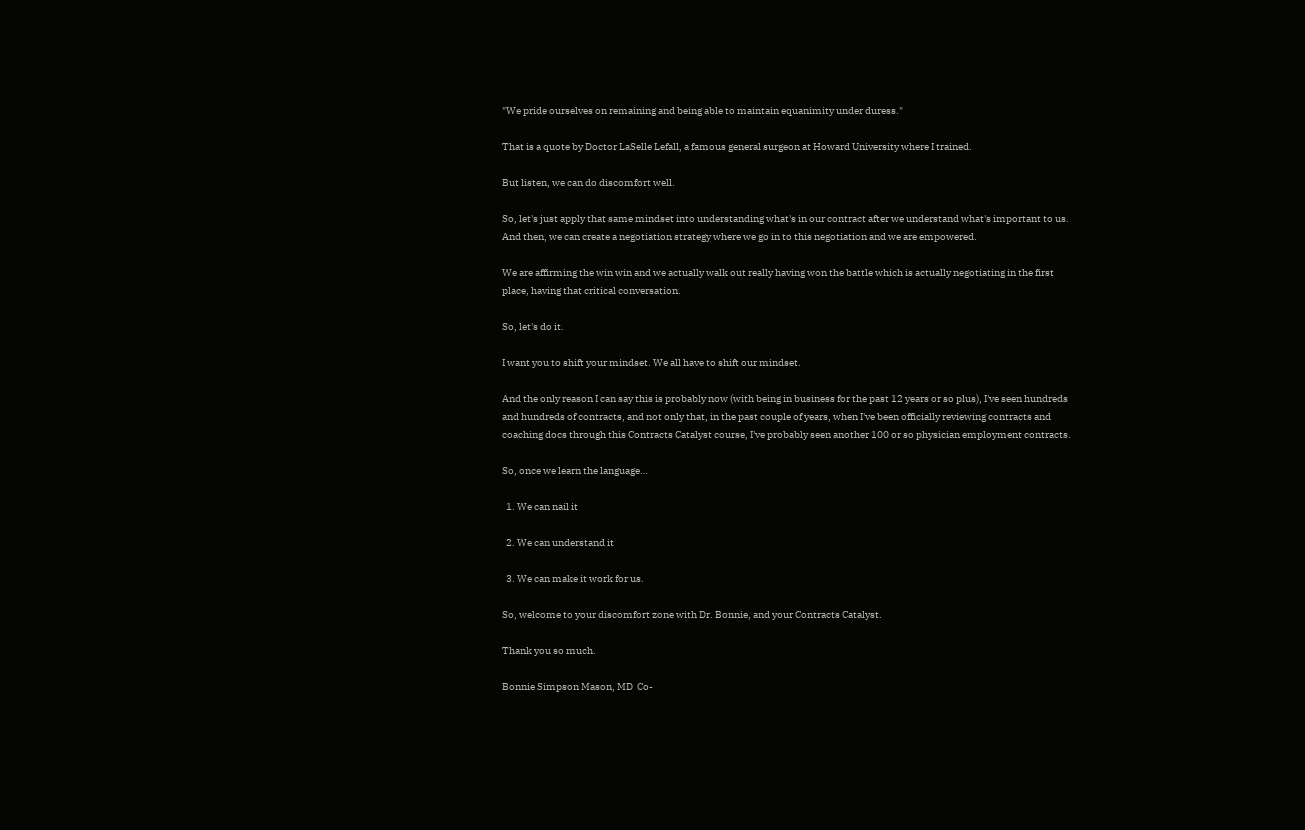"We pride ourselves on remaining and being able to maintain equanimity under duress."

That is a quote by Doctor LaSelle Lefall, a famous general surgeon at Howard University where I trained.

But listen, we can do discomfort well.

So, let's just apply that same mindset into understanding what's in our contract after we understand what's important to us. And then, we can create a negotiation strategy where we go in to this negotiation and we are empowered.

We are affirming the win win and we actually walk out really having won the battle which is actually negotiating in the first place, having that critical conversation.

So, let's do it.

I want you to shift your mindset. We all have to shift our mindset.

And the only reason I can say this is probably now (with being in business for the past 12 years or so plus), I've seen hundreds and hundreds of contracts, and not only that, in the past couple of years, when I've been officially reviewing contracts and coaching docs through this Contracts Catalyst course, I've probably seen another 100 or so physician employment contracts.

So, once we learn the language…

  1. We can nail it

  2. We can understand it

  3. We can make it work for us.

So, welcome to your discomfort zone with Dr. Bonnie, and your Contracts Catalyst.

Thank you so much.

Bonnie Simpson Mason, MD  Co-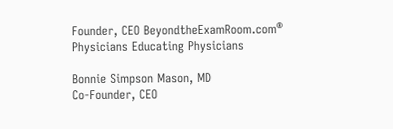Founder, CEO BeyondtheExamRoom.com®  Physicians Educating Physicians

Bonnie Simpson Mason, MD
Co-Founder, CEO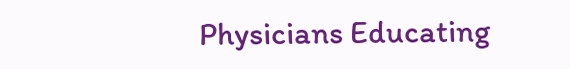Physicians Educating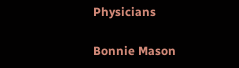Physicians

Bonnie Mason